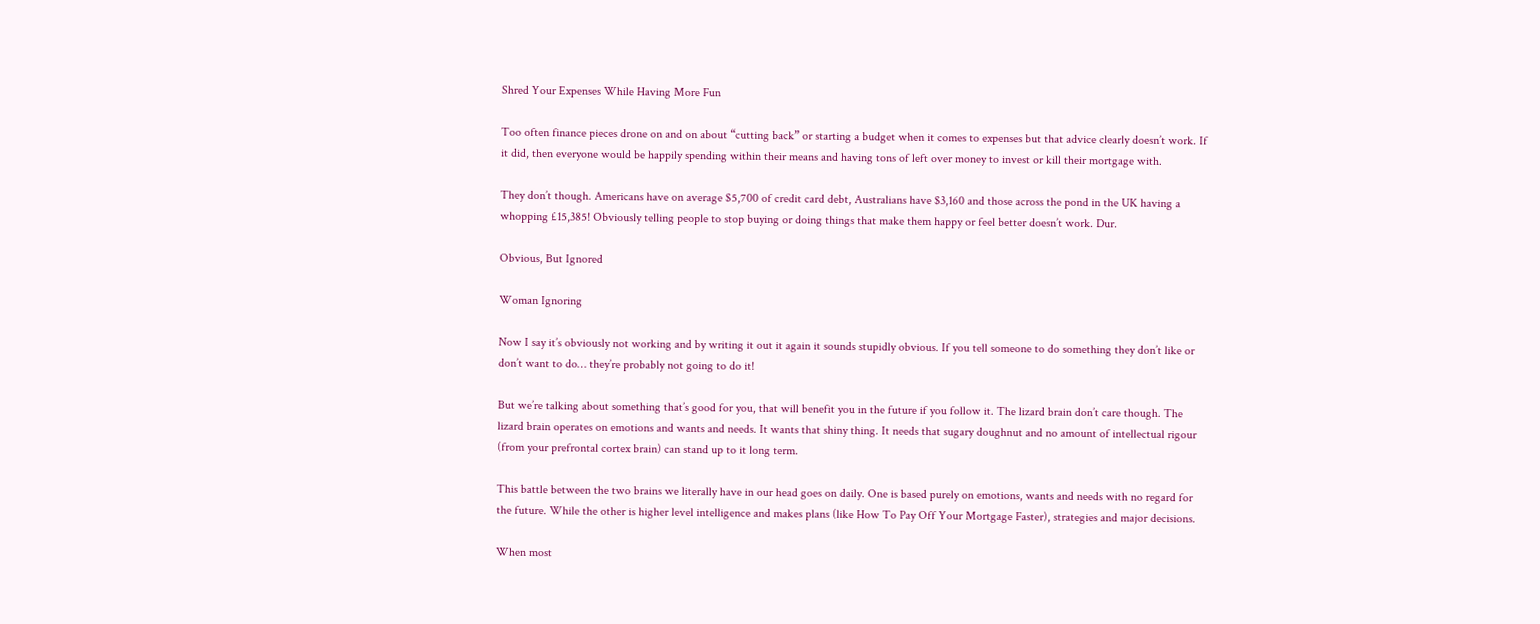Shred Your Expenses While Having More Fun

Too often finance pieces drone on and on about “cutting back” or starting a budget when it comes to expenses but that advice clearly doesn’t work. If it did, then everyone would be happily spending within their means and having tons of left over money to invest or kill their mortgage with.

They don’t though. Americans have on average $5,700 of credit card debt, Australians have $3,160 and those across the pond in the UK having a whopping £15,385! Obviously telling people to stop buying or doing things that make them happy or feel better doesn’t work. Dur.

Obvious, But Ignored

Woman Ignoring

Now I say it’s obviously not working and by writing it out it again it sounds stupidly obvious. If you tell someone to do something they don’t like or don’t want to do… they’re probably not going to do it!

But we’re talking about something that’s good for you, that will benefit you in the future if you follow it. The lizard brain don’t care though. The lizard brain operates on emotions and wants and needs. It wants that shiny thing. It needs that sugary doughnut and no amount of intellectual rigour (from your prefrontal cortex brain) can stand up to it long term.

This battle between the two brains we literally have in our head goes on daily. One is based purely on emotions, wants and needs with no regard for the future. While the other is higher level intelligence and makes plans (like How To Pay Off Your Mortgage Faster), strategies and major decisions.

When most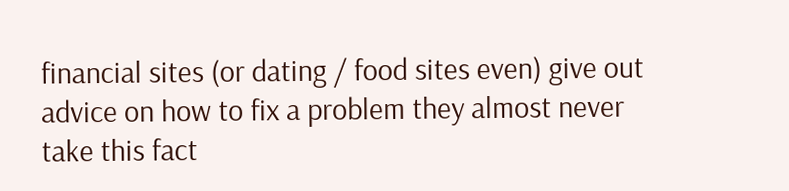financial sites (or dating / food sites even) give out advice on how to fix a problem they almost never take this fact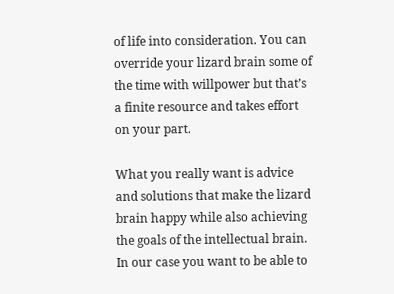of life into consideration. You can override your lizard brain some of the time with willpower but that’s a finite resource and takes effort on your part.

What you really want is advice and solutions that make the lizard brain happy while also achieving the goals of the intellectual brain. In our case you want to be able to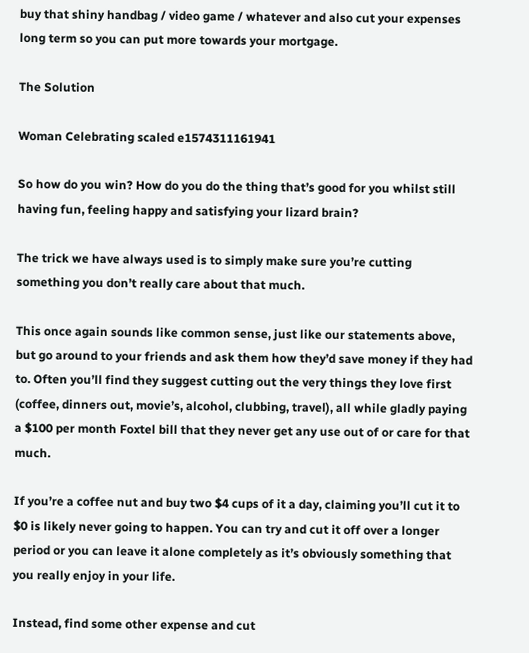buy that shiny handbag / video game / whatever and also cut your expenses long term so you can put more towards your mortgage.

The Solution

Woman Celebrating scaled e1574311161941

So how do you win? How do you do the thing that’s good for you whilst still having fun, feeling happy and satisfying your lizard brain?

The trick we have always used is to simply make sure you’re cutting something you don’t really care about that much.

This once again sounds like common sense, just like our statements above, but go around to your friends and ask them how they’d save money if they had to. Often you’ll find they suggest cutting out the very things they love first (coffee, dinners out, movie’s, alcohol, clubbing, travel), all while gladly paying a $100 per month Foxtel bill that they never get any use out of or care for that much.

If you’re a coffee nut and buy two $4 cups of it a day, claiming you’ll cut it to $0 is likely never going to happen. You can try and cut it off over a longer period or you can leave it alone completely as it’s obviously something that you really enjoy in your life.

Instead, find some other expense and cut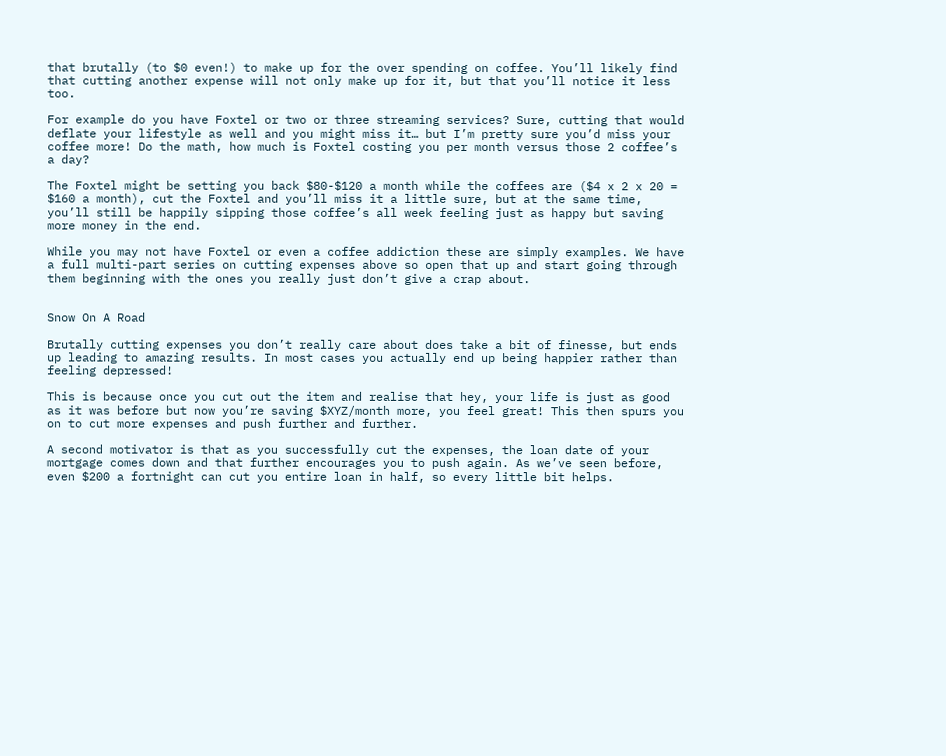that brutally (to $0 even!) to make up for the over spending on coffee. You’ll likely find that cutting another expense will not only make up for it, but that you’ll notice it less too.

For example do you have Foxtel or two or three streaming services? Sure, cutting that would deflate your lifestyle as well and you might miss it… but I’m pretty sure you’d miss your coffee more! Do the math, how much is Foxtel costing you per month versus those 2 coffee’s a day?

The Foxtel might be setting you back $80-$120 a month while the coffees are ($4 x 2 x 20 = $160 a month), cut the Foxtel and you’ll miss it a little sure, but at the same time, you’ll still be happily sipping those coffee’s all week feeling just as happy but saving more money in the end.

While you may not have Foxtel or even a coffee addiction these are simply examples. We have a full multi-part series on cutting expenses above so open that up and start going through them beginning with the ones you really just don’t give a crap about.


Snow On A Road

Brutally cutting expenses you don’t really care about does take a bit of finesse, but ends up leading to amazing results. In most cases you actually end up being happier rather than feeling depressed!

This is because once you cut out the item and realise that hey, your life is just as good as it was before but now you’re saving $XYZ/month more, you feel great! This then spurs you on to cut more expenses and push further and further.

A second motivator is that as you successfully cut the expenses, the loan date of your mortgage comes down and that further encourages you to push again. As we’ve seen before, even $200 a fortnight can cut you entire loan in half, so every little bit helps.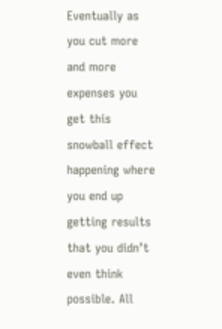Eventually as you cut more and more expenses you get this snowball effect happening where you end up getting results that you didn’t even think possible. All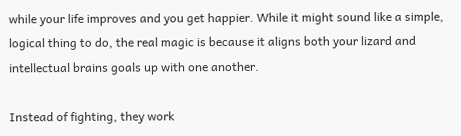while your life improves and you get happier. While it might sound like a simple, logical thing to do, the real magic is because it aligns both your lizard and intellectual brains goals up with one another.

Instead of fighting, they work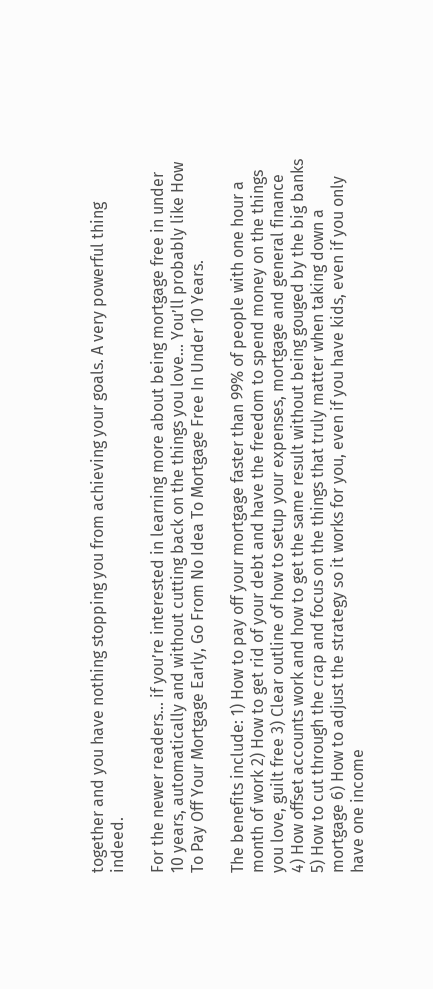together and you have nothing stopping you from achieving your goals. A very powerful thing indeed.

For the newer readers... if you’re interested in learning more about being mortgage free in under 10 years, automatically and without cutting back on the things you love... You’ll probably like How To Pay Off Your Mortgage Early, Go From No Idea To Mortgage Free In Under 10 Years.

The benefits include: 1) How to pay off your mortgage faster than 99% of people with one hour a month of work 2) How to get rid of your debt and have the freedom to spend money on the things you love, guilt free 3) Clear outline of how to setup your expenses, mortgage and general finance 4) How offset accounts work and how to get the same result without being gouged by the big banks 5) How to cut through the crap and focus on the things that truly matter when taking down a mortgage 6) How to adjust the strategy so it works for you, even if you have kids, even if you only have one income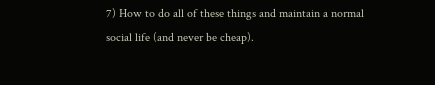7) How to do all of these things and maintain a normal social life (and never be cheap).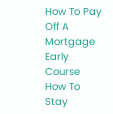How To Pay Off A Mortgage Early Course    How To Stay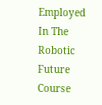Employed In The Robotic Future Course